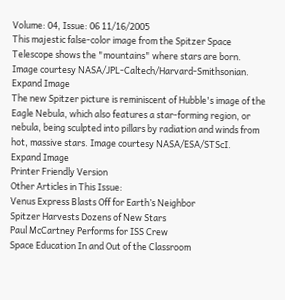Volume: 04, Issue: 06 11/16/2005
This majestic false-color image from the Spitzer Space Telescope shows the "mountains" where stars are born. Image courtesy NASA/JPL-Caltech/Harvard-Smithsonian.
Expand Image
The new Spitzer picture is reminiscent of Hubble's image of the Eagle Nebula, which also features a star-forming region, or nebula, being sculpted into pillars by radiation and winds from hot, massive stars. Image courtesy NASA/ESA/STScI.
Expand Image
Printer Friendly Version
Other Articles in This Issue:
Venus Express Blasts Off for Earth’s Neighbor
Spitzer Harvests Dozens of New Stars
Paul McCartney Performs for ISS Crew
Space Education In and Out of the Classroom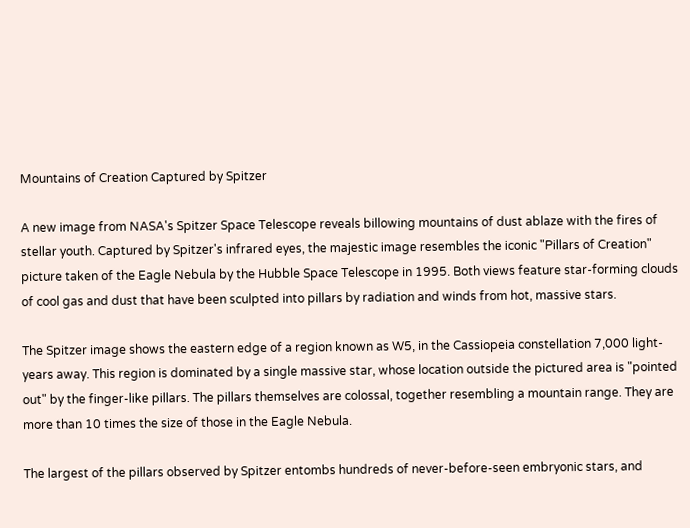Mountains of Creation Captured by Spitzer

A new image from NASA's Spitzer Space Telescope reveals billowing mountains of dust ablaze with the fires of stellar youth. Captured by Spitzer's infrared eyes, the majestic image resembles the iconic "Pillars of Creation" picture taken of the Eagle Nebula by the Hubble Space Telescope in 1995. Both views feature star-forming clouds of cool gas and dust that have been sculpted into pillars by radiation and winds from hot, massive stars.

The Spitzer image shows the eastern edge of a region known as W5, in the Cassiopeia constellation 7,000 light-years away. This region is dominated by a single massive star, whose location outside the pictured area is "pointed out" by the finger-like pillars. The pillars themselves are colossal, together resembling a mountain range. They are more than 10 times the size of those in the Eagle Nebula.

The largest of the pillars observed by Spitzer entombs hundreds of never-before-seen embryonic stars, and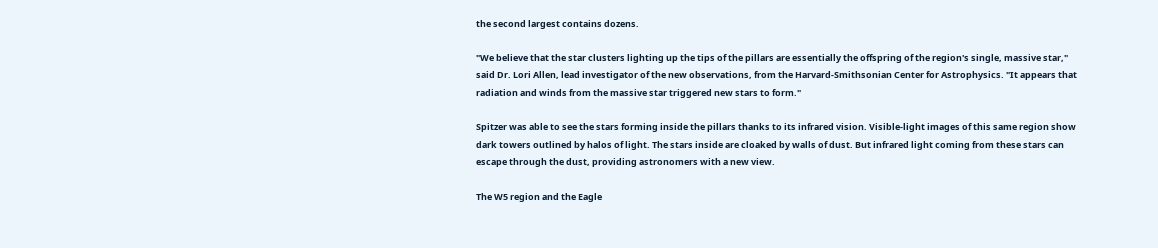the second largest contains dozens.

"We believe that the star clusters lighting up the tips of the pillars are essentially the offspring of the region's single, massive star," said Dr. Lori Allen, lead investigator of the new observations, from the Harvard-Smithsonian Center for Astrophysics. "It appears that radiation and winds from the massive star triggered new stars to form."

Spitzer was able to see the stars forming inside the pillars thanks to its infrared vision. Visible-light images of this same region show dark towers outlined by halos of light. The stars inside are cloaked by walls of dust. But infrared light coming from these stars can escape through the dust, providing astronomers with a new view.

The W5 region and the Eagle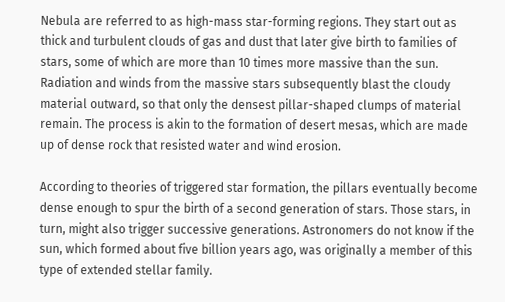Nebula are referred to as high-mass star-forming regions. They start out as thick and turbulent clouds of gas and dust that later give birth to families of stars, some of which are more than 10 times more massive than the sun. Radiation and winds from the massive stars subsequently blast the cloudy material outward, so that only the densest pillar-shaped clumps of material remain. The process is akin to the formation of desert mesas, which are made up of dense rock that resisted water and wind erosion.

According to theories of triggered star formation, the pillars eventually become dense enough to spur the birth of a second generation of stars. Those stars, in turn, might also trigger successive generations. Astronomers do not know if the sun, which formed about five billion years ago, was originally a member of this type of extended stellar family.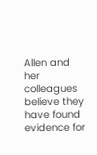Allen and her colleagues believe they have found evidence for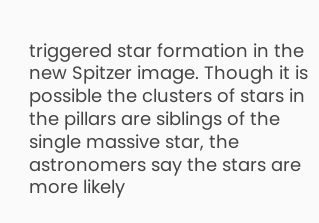triggered star formation in the new Spitzer image. Though it is possible the clusters of stars in the pillars are siblings of the single massive star, the astronomers say the stars are more likely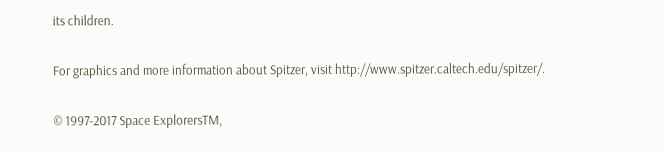its children.

For graphics and more information about Spitzer, visit http://www.spitzer.caltech.edu/spitzer/.

© 1997-2017 Space ExplorersTM,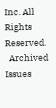Inc. All Rights Reserved.
  Archived Issues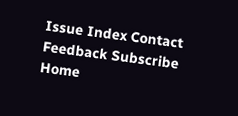Issue Index Contact Feedback Subscribe Home